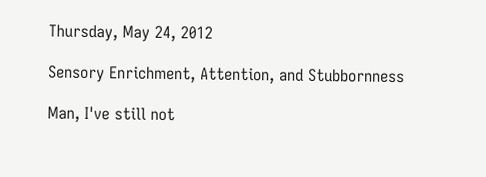Thursday, May 24, 2012

Sensory Enrichment, Attention, and Stubbornness

Man, I've still not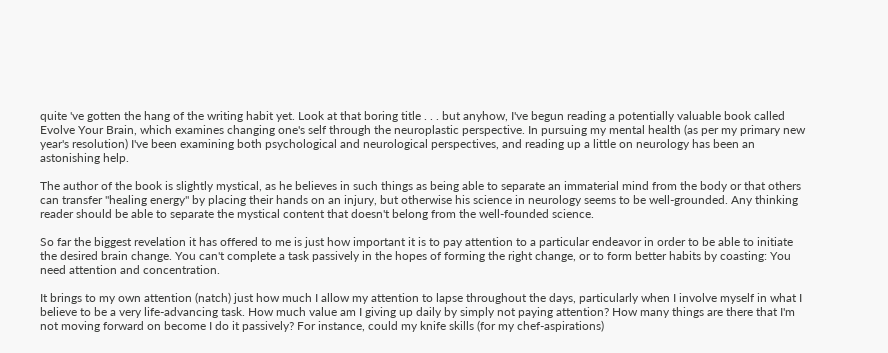quite 've gotten the hang of the writing habit yet. Look at that boring title . . . but anyhow, I've begun reading a potentially valuable book called Evolve Your Brain, which examines changing one's self through the neuroplastic perspective. In pursuing my mental health (as per my primary new year's resolution) I've been examining both psychological and neurological perspectives, and reading up a little on neurology has been an astonishing help.

The author of the book is slightly mystical, as he believes in such things as being able to separate an immaterial mind from the body or that others can transfer "healing energy" by placing their hands on an injury, but otherwise his science in neurology seems to be well-grounded. Any thinking reader should be able to separate the mystical content that doesn't belong from the well-founded science.

So far the biggest revelation it has offered to me is just how important it is to pay attention to a particular endeavor in order to be able to initiate the desired brain change. You can't complete a task passively in the hopes of forming the right change, or to form better habits by coasting: You need attention and concentration.

It brings to my own attention (natch) just how much I allow my attention to lapse throughout the days, particularly when I involve myself in what I believe to be a very life-advancing task. How much value am I giving up daily by simply not paying attention? How many things are there that I'm not moving forward on become I do it passively? For instance, could my knife skills (for my chef-aspirations)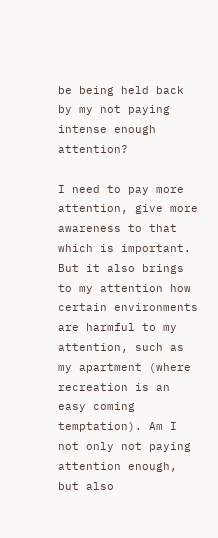be being held back by my not paying intense enough attention?

I need to pay more attention, give more awareness to that which is important. But it also brings to my attention how certain environments are harmful to my attention, such as my apartment (where recreation is an easy coming temptation). Am I not only not paying attention enough, but also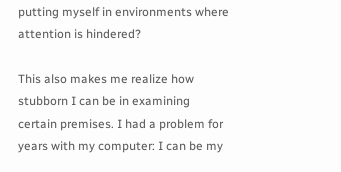putting myself in environments where attention is hindered?

This also makes me realize how stubborn I can be in examining certain premises. I had a problem for years with my computer: I can be my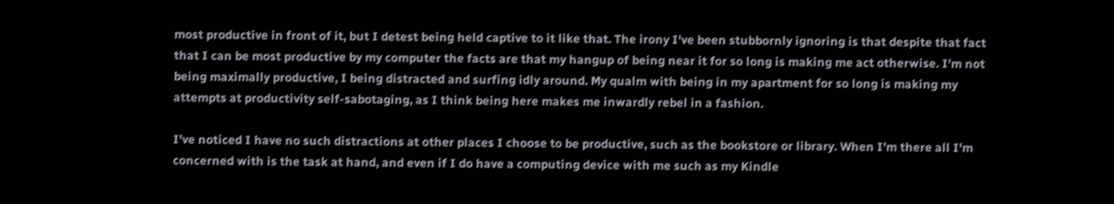most productive in front of it, but I detest being held captive to it like that. The irony I've been stubbornly ignoring is that despite that fact that I can be most productive by my computer the facts are that my hangup of being near it for so long is making me act otherwise. I'm not being maximally productive, I being distracted and surfing idly around. My qualm with being in my apartment for so long is making my attempts at productivity self-sabotaging, as I think being here makes me inwardly rebel in a fashion.

I've noticed I have no such distractions at other places I choose to be productive, such as the bookstore or library. When I'm there all I'm concerned with is the task at hand, and even if I do have a computing device with me such as my Kindle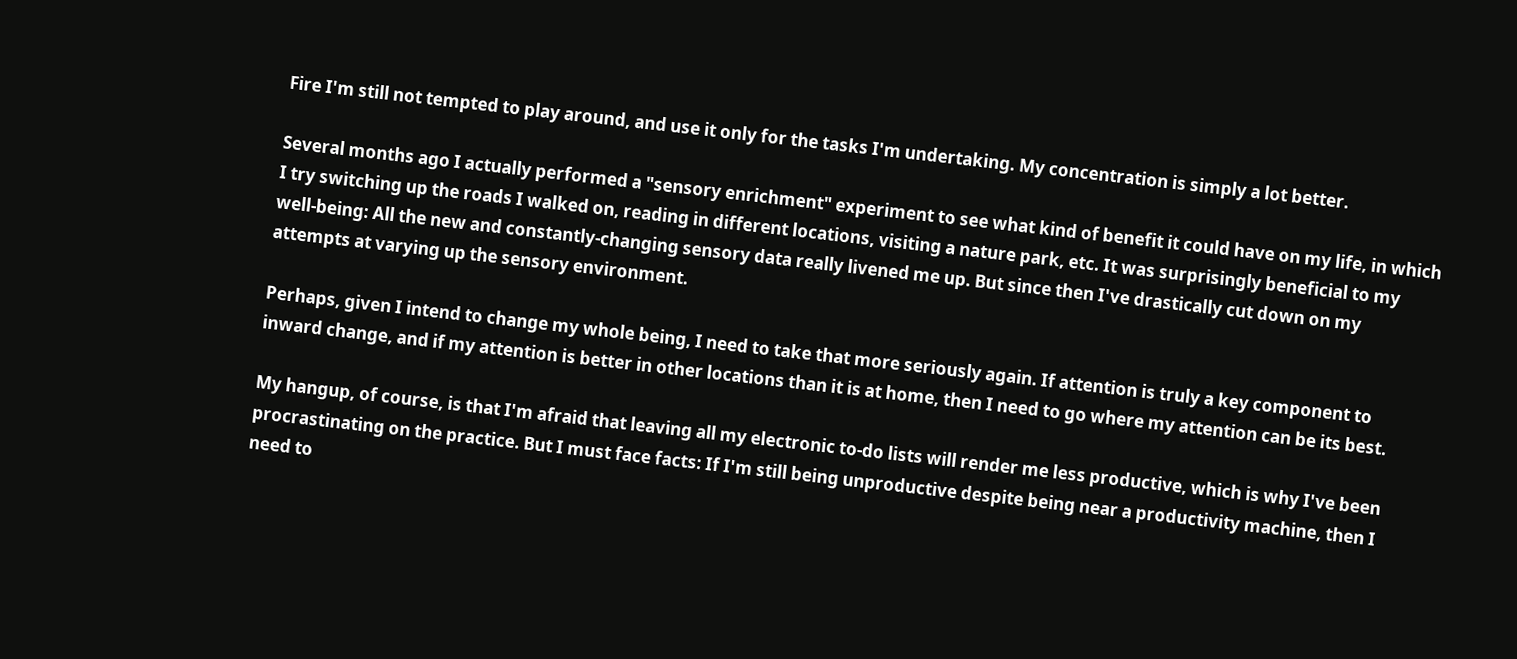Fire I'm still not tempted to play around, and use it only for the tasks I'm undertaking. My concentration is simply a lot better.

Several months ago I actually performed a "sensory enrichment" experiment to see what kind of benefit it could have on my life, in which I try switching up the roads I walked on, reading in different locations, visiting a nature park, etc. It was surprisingly beneficial to my well-being: All the new and constantly-changing sensory data really livened me up. But since then I've drastically cut down on my attempts at varying up the sensory environment.

Perhaps, given I intend to change my whole being, I need to take that more seriously again. If attention is truly a key component to inward change, and if my attention is better in other locations than it is at home, then I need to go where my attention can be its best.

My hangup, of course, is that I'm afraid that leaving all my electronic to-do lists will render me less productive, which is why I've been procrastinating on the practice. But I must face facts: If I'm still being unproductive despite being near a productivity machine, then I need to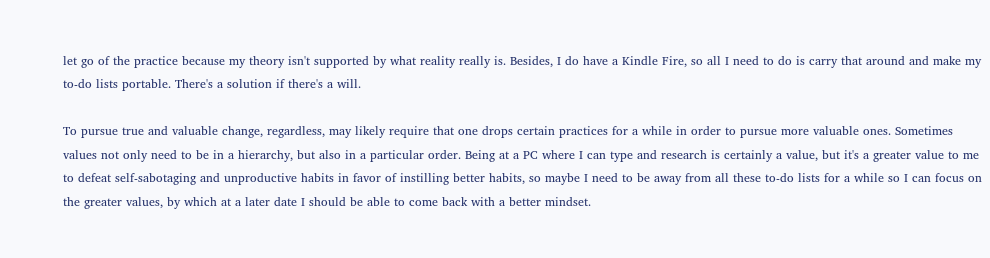let go of the practice because my theory isn't supported by what reality really is. Besides, I do have a Kindle Fire, so all I need to do is carry that around and make my to-do lists portable. There's a solution if there's a will.

To pursue true and valuable change, regardless, may likely require that one drops certain practices for a while in order to pursue more valuable ones. Sometimes values not only need to be in a hierarchy, but also in a particular order. Being at a PC where I can type and research is certainly a value, but it's a greater value to me to defeat self-sabotaging and unproductive habits in favor of instilling better habits, so maybe I need to be away from all these to-do lists for a while so I can focus on the greater values, by which at a later date I should be able to come back with a better mindset.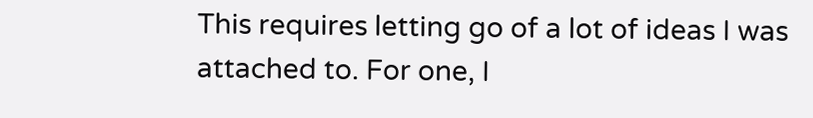This requires letting go of a lot of ideas I was attached to. For one, I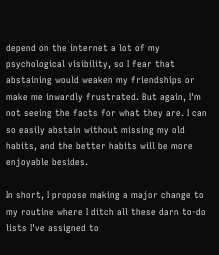depend on the internet a lot of my psychological visibility, so I fear that abstaining would weaken my friendships or make me inwardly frustrated. But again, I'm not seeing the facts for what they are. I can so easily abstain without missing my old habits, and the better habits will be more enjoyable besides.

In short, I propose making a major change to my routine where I ditch all these darn to-do lists I've assigned to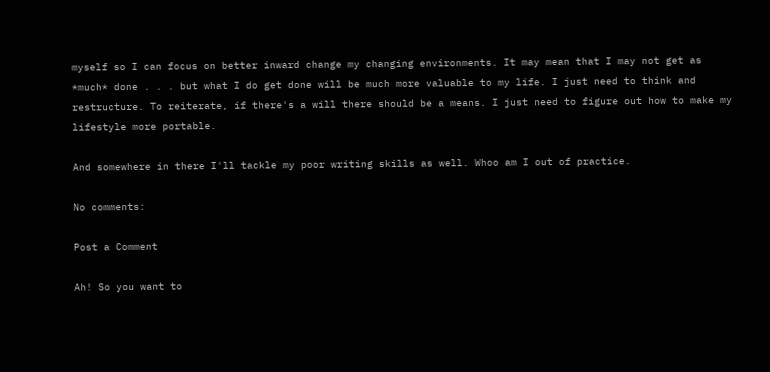myself so I can focus on better inward change my changing environments. It may mean that I may not get as *much* done . . . but what I do get done will be much more valuable to my life. I just need to think and restructure. To reiterate, if there's a will there should be a means. I just need to figure out how to make my lifestyle more portable.

And somewhere in there I'll tackle my poor writing skills as well. Whoo am I out of practice.

No comments:

Post a Comment

Ah! So you want to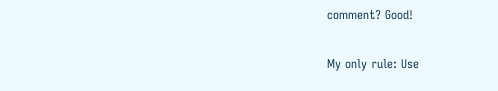comment? Good!

My only rule: Use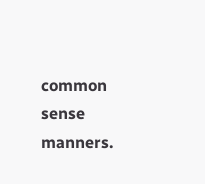common sense manners.